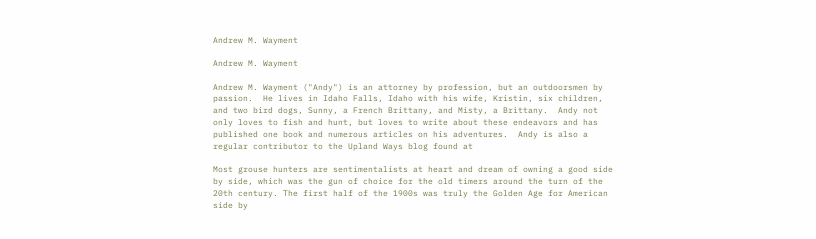Andrew M. Wayment

Andrew M. Wayment

Andrew M. Wayment ("Andy") is an attorney by profession, but an outdoorsmen by passion.  He lives in Idaho Falls, Idaho with his wife, Kristin, six children, and two bird dogs, Sunny, a French Brittany, and Misty, a Brittany.  Andy not only loves to fish and hunt, but loves to write about these endeavors and has published one book and numerous articles on his adventures.  Andy is also a regular contributor to the Upland Ways blog found at

Most grouse hunters are sentimentalists at heart and dream of owning a good side by side, which was the gun of choice for the old timers around the turn of the 20th century. The first half of the 1900s was truly the Golden Age for American side by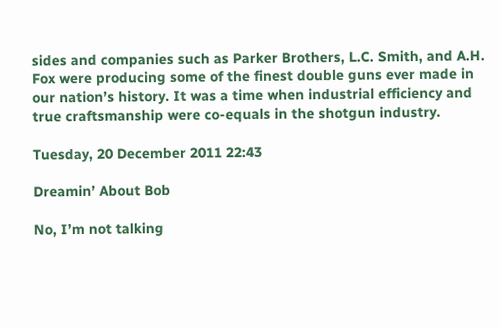sides and companies such as Parker Brothers, L.C. Smith, and A.H. Fox were producing some of the finest double guns ever made in our nation’s history. It was a time when industrial efficiency and true craftsmanship were co-equals in the shotgun industry.

Tuesday, 20 December 2011 22:43

Dreamin’ About Bob

No, I’m not talking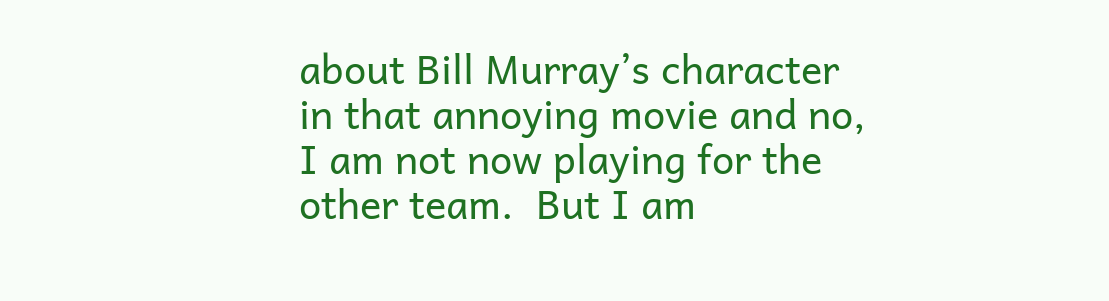about Bill Murray’s character in that annoying movie and no, I am not now playing for the other team.  But I am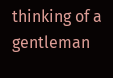thinking of a gentleman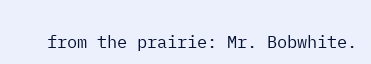from the prairie: Mr. Bobwhite.